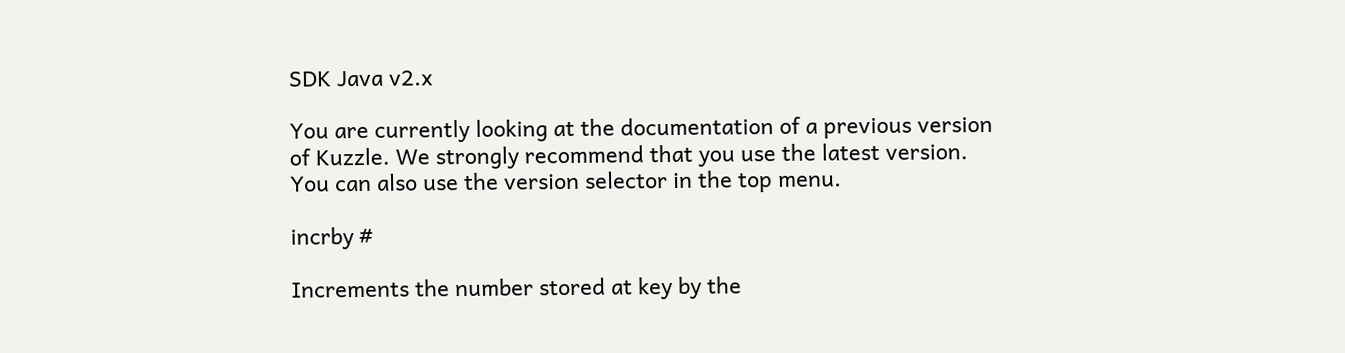SDK Java v2.x

You are currently looking at the documentation of a previous version of Kuzzle. We strongly recommend that you use the latest version. You can also use the version selector in the top menu.

incrby #

Increments the number stored at key by the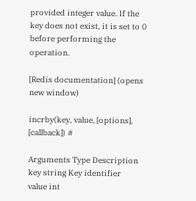provided integer value. If the key does not exist, it is set to 0 before performing the operation.

[Redis documentation] (opens new window)

incrby(key, value, [options], [callback]) #

Arguments Type Description
key string Key identifier
value int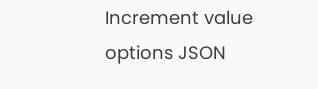Increment value
options JSON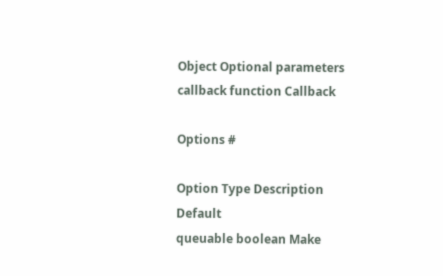Object Optional parameters
callback function Callback

Options #

Option Type Description Default
queuable boolean Make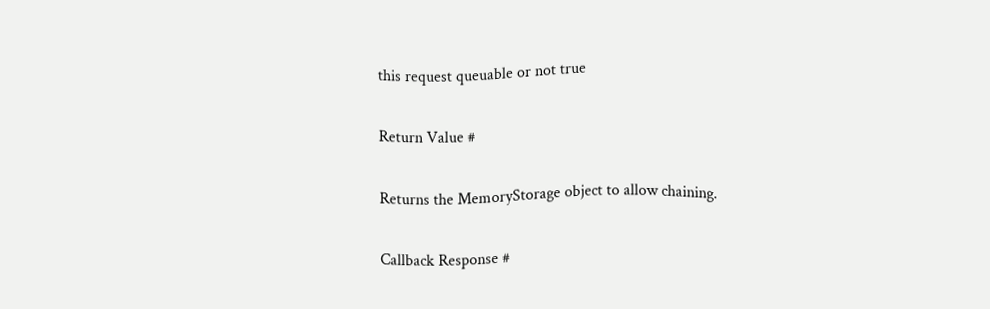this request queuable or not true

Return Value #

Returns the MemoryStorage object to allow chaining.

Callback Response #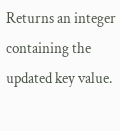Returns an integer containing the updated key value.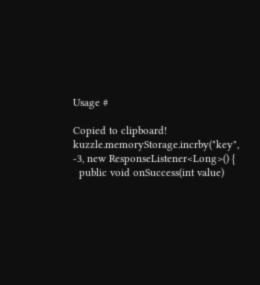Usage #

Copied to clipboard!
kuzzle.memoryStorage.incrby("key", -3, new ResponseListener<Long>() {
  public void onSuccess(int value)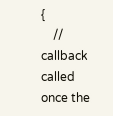{
    // callback called once the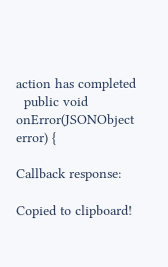action has completed
  public void onError(JSONObject error) {

Callback response:

Copied to clipboard!